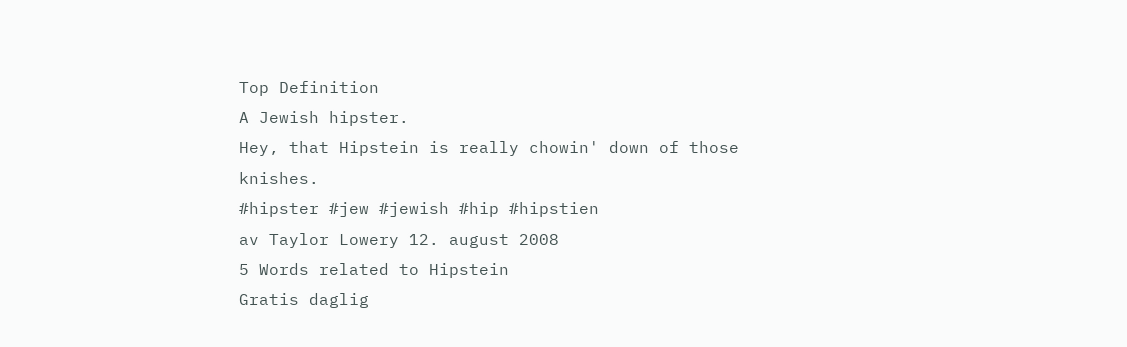Top Definition
A Jewish hipster.
Hey, that Hipstein is really chowin' down of those knishes.
#hipster #jew #jewish #hip #hipstien
av Taylor Lowery 12. august 2008
5 Words related to Hipstein
Gratis daglig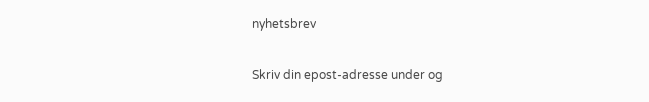nyhetsbrev

Skriv din epost-adresse under og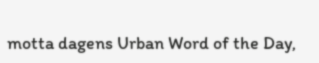motta dagens Urban Word of the Day,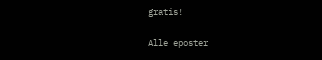gratis!

Alle eposter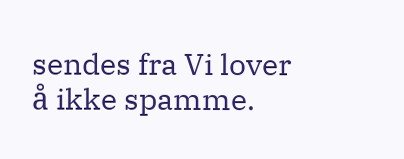sendes fra Vi lover å ikke spamme.